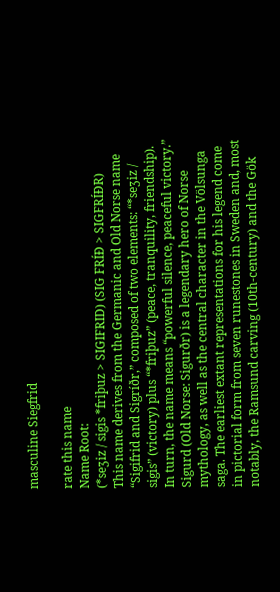masculine Siegfrid

rate this name
Name Root:
(*seʒiz / sigis *friþuz > SIGIFRID) (SIG FRÍÐ > SIGFRÍÐR)
This name derives from the Germanic and Old Norse name “Sigifrid and Sigríðr,” composed of two elements: “*seʒiz / sigis” (victory) plus “*friþuz” (peace, tranquility, friendship). In turn, the name means “powerful silence, peaceful victory.” Sigurd (Old Norse: Sigurðr) is a legendary hero of Norse mythology, as well as the central character in the Völsunga saga. The earliest extant representations for his legend come in pictorial form from seven runestones in Sweden and, most notably, the Ramsund carving (10th-century) and the Gök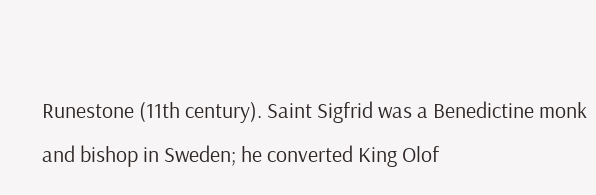Runestone (11th century). Saint Sigfrid was a Benedictine monk and bishop in Sweden; he converted King Olof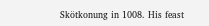Skötkonung in 1008. His feast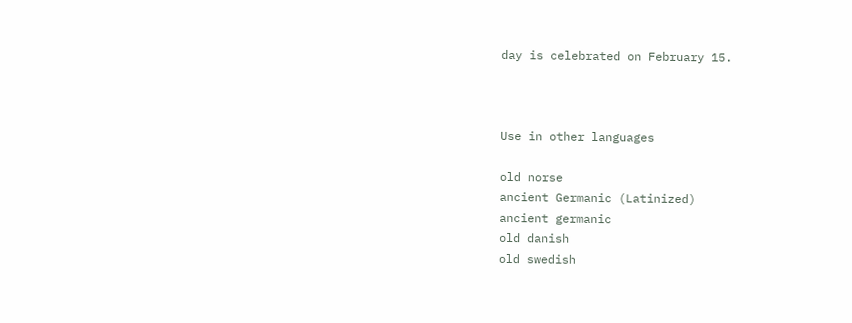day is celebrated on February 15.



Use in other languages

old norse
ancient Germanic (Latinized)
ancient germanic
old danish
old swedish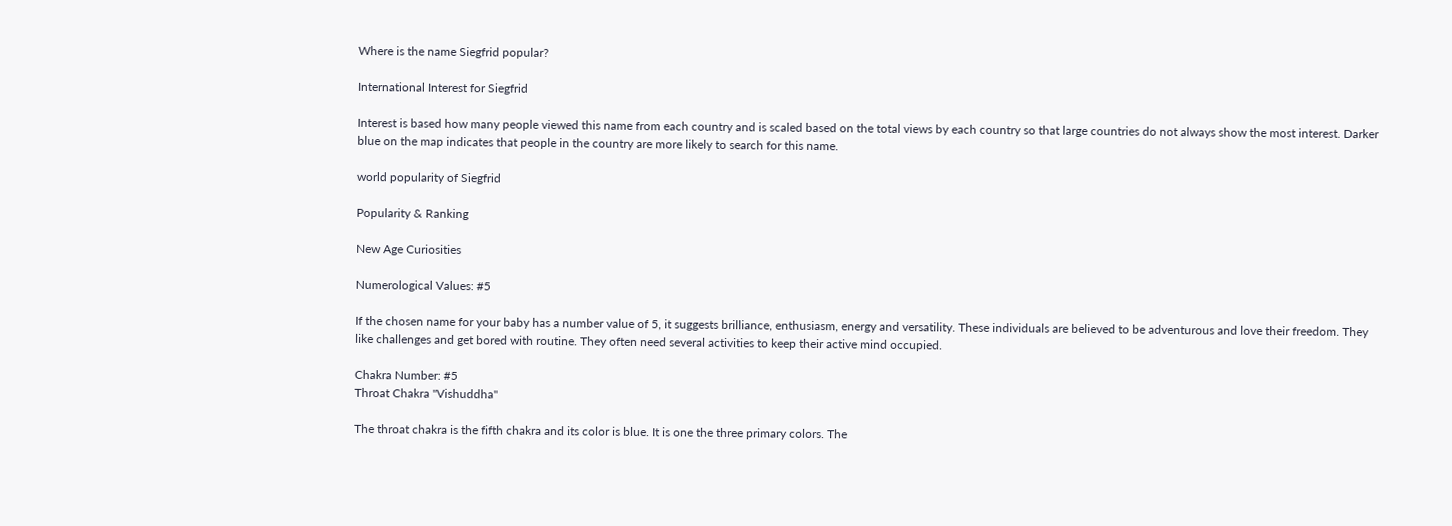Where is the name Siegfrid popular?

International Interest for Siegfrid

Interest is based how many people viewed this name from each country and is scaled based on the total views by each country so that large countries do not always show the most interest. Darker blue on the map indicates that people in the country are more likely to search for this name.

world popularity of Siegfrid

Popularity & Ranking

New Age Curiosities

Numerological Values: #5

If the chosen name for your baby has a number value of 5, it suggests brilliance, enthusiasm, energy and versatility. These individuals are believed to be adventurous and love their freedom. They like challenges and get bored with routine. They often need several activities to keep their active mind occupied.

Chakra Number: #5
Throat Chakra "Vishuddha"

The throat chakra is the fifth chakra and its color is blue. It is one the three primary colors. The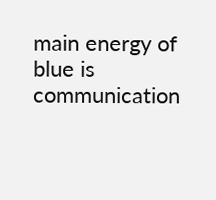main energy of blue is communication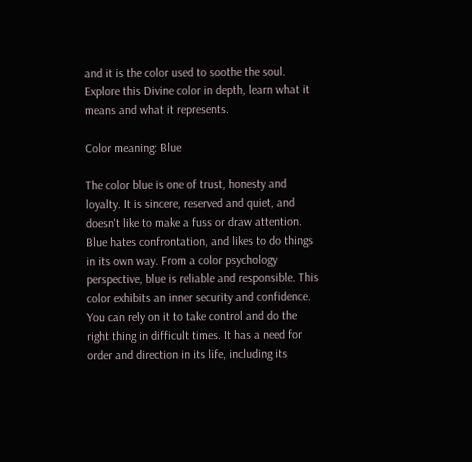and it is the color used to soothe the soul. Explore this Divine color in depth, learn what it means and what it represents.

Color meaning: Blue

The color blue is one of trust, honesty and loyalty. It is sincere, reserved and quiet, and doesn't like to make a fuss or draw attention. Blue hates confrontation, and likes to do things in its own way. From a color psychology perspective, blue is reliable and responsible. This color exhibits an inner security and confidence. You can rely on it to take control and do the right thing in difficult times. It has a need for order and direction in its life, including its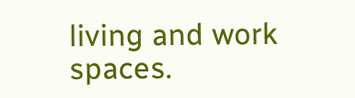living and work spaces.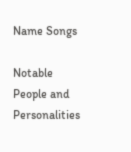Name Songs

Notable People and Personalities